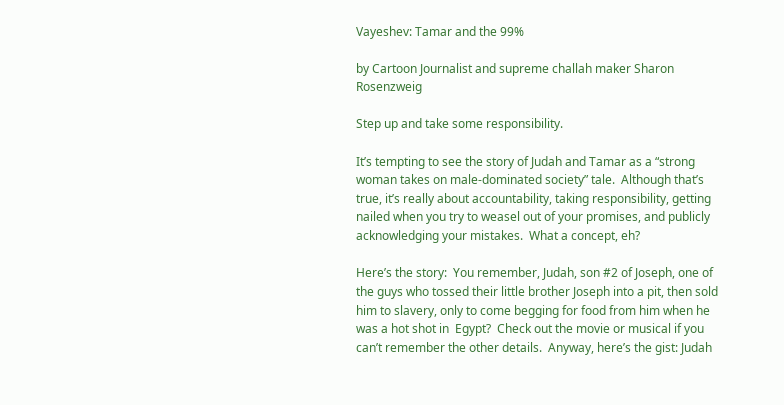Vayeshev: Tamar and the 99%

by Cartoon Journalist and supreme challah maker Sharon Rosenzweig

Step up and take some responsibility.

It’s tempting to see the story of Judah and Tamar as a “strong woman takes on male-dominated society” tale.  Although that’s true, it’s really about accountability, taking responsibility, getting nailed when you try to weasel out of your promises, and publicly acknowledging your mistakes.  What a concept, eh?

Here’s the story:  You remember, Judah, son #2 of Joseph, one of the guys who tossed their little brother Joseph into a pit, then sold him to slavery, only to come begging for food from him when he was a hot shot in  Egypt?  Check out the movie or musical if you can’t remember the other details.  Anyway, here’s the gist: Judah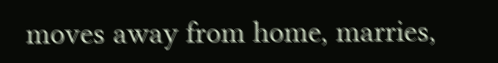moves away from home, marries,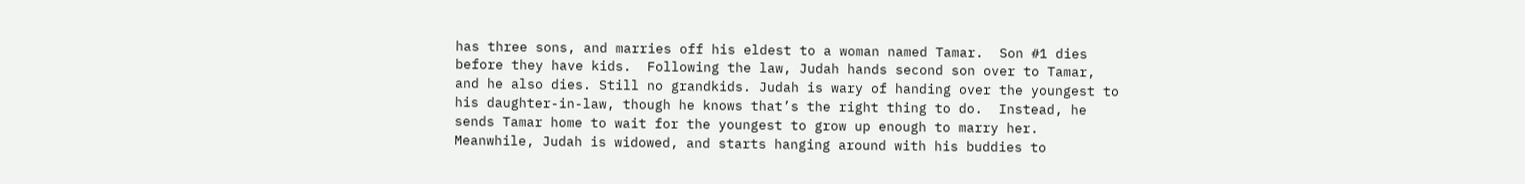has three sons, and marries off his eldest to a woman named Tamar.  Son #1 dies before they have kids.  Following the law, Judah hands second son over to Tamar, and he also dies. Still no grandkids. Judah is wary of handing over the youngest to his daughter-in-law, though he knows that’s the right thing to do.  Instead, he sends Tamar home to wait for the youngest to grow up enough to marry her.  Meanwhile, Judah is widowed, and starts hanging around with his buddies to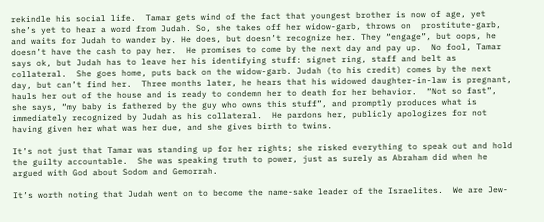rekindle his social life.  Tamar gets wind of the fact that youngest brother is now of age, yet she’s yet to hear a word from Judah. So, she takes off her widow-garb, throws on  prostitute-garb, and waits for Judah to wander by. He does, but doesn’t recognize her. They “engage”, but oops, he doesn’t have the cash to pay her.  He promises to come by the next day and pay up.  No fool, Tamar says ok, but Judah has to leave her his identifying stuff: signet ring, staff and belt as collateral.  She goes home, puts back on the widow-garb. Judah (to his credit) comes by the next day, but can’t find her.  Three months later, he hears that his widowed daughter-in-law is pregnant, hauls her out of the house and is ready to condemn her to death for her behavior.  “Not so fast”, she says, “my baby is fathered by the guy who owns this stuff”, and promptly produces what is immediately recognized by Judah as his collateral.  He pardons her, publicly apologizes for not having given her what was her due, and she gives birth to twins.

It’s not just that Tamar was standing up for her rights; she risked everything to speak out and hold the guilty accountable.  She was speaking truth to power, just as surely as Abraham did when he argued with God about Sodom and Gemorrah.

It’s worth noting that Judah went on to become the name-sake leader of the Israelites.  We are Jew-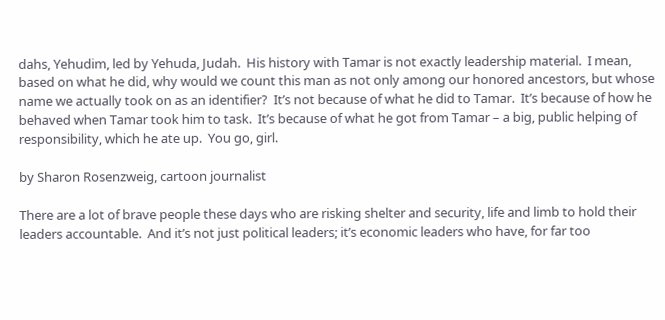dahs, Yehudim, led by Yehuda, Judah.  His history with Tamar is not exactly leadership material.  I mean, based on what he did, why would we count this man as not only among our honored ancestors, but whose name we actually took on as an identifier?  It’s not because of what he did to Tamar.  It’s because of how he behaved when Tamar took him to task.  It’s because of what he got from Tamar – a big, public helping of responsibility, which he ate up.  You go, girl.

by Sharon Rosenzweig, cartoon journalist

There are a lot of brave people these days who are risking shelter and security, life and limb to hold their leaders accountable.  And it’s not just political leaders; it’s economic leaders who have, for far too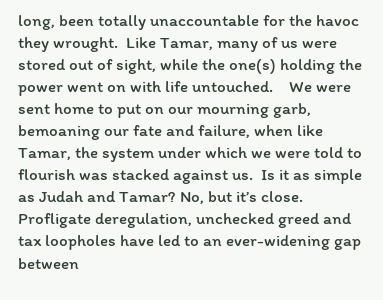long, been totally unaccountable for the havoc they wrought.  Like Tamar, many of us were stored out of sight, while the one(s) holding the power went on with life untouched.    We were sent home to put on our mourning garb, bemoaning our fate and failure, when like Tamar, the system under which we were told to flourish was stacked against us.  Is it as simple as Judah and Tamar? No, but it’s close.  Profligate deregulation, unchecked greed and tax loopholes have led to an ever-widening gap between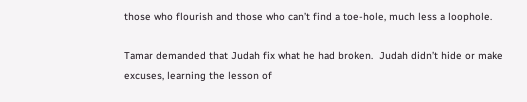those who flourish and those who can’t find a toe-hole, much less a loophole.

Tamar demanded that Judah fix what he had broken.  Judah didn’t hide or make excuses, learning the lesson of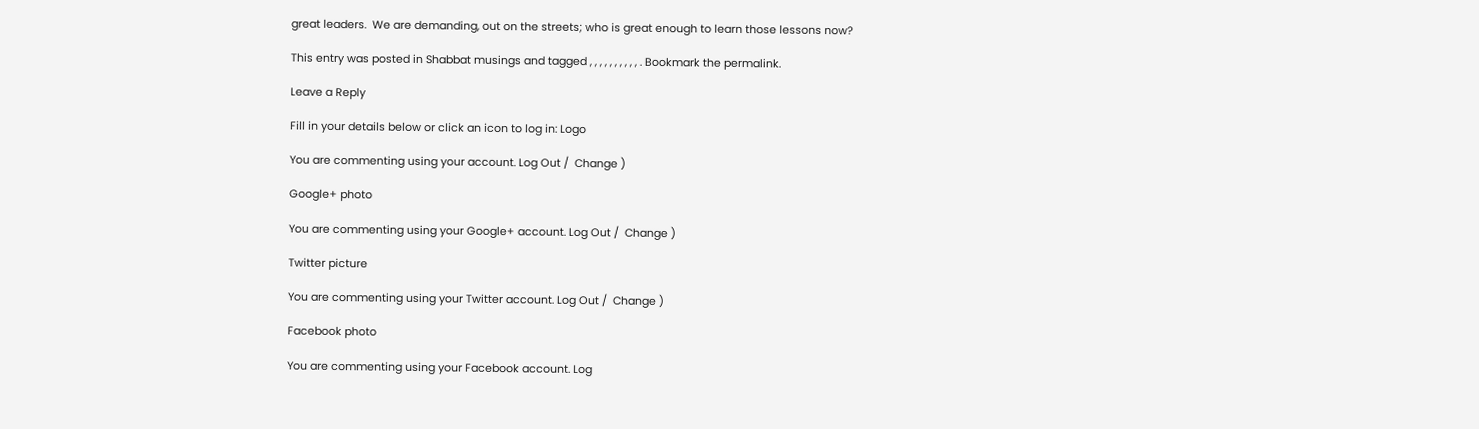great leaders.  We are demanding, out on the streets; who is great enough to learn those lessons now?

This entry was posted in Shabbat musings and tagged , , , , , , , , , , . Bookmark the permalink.

Leave a Reply

Fill in your details below or click an icon to log in: Logo

You are commenting using your account. Log Out /  Change )

Google+ photo

You are commenting using your Google+ account. Log Out /  Change )

Twitter picture

You are commenting using your Twitter account. Log Out /  Change )

Facebook photo

You are commenting using your Facebook account. Log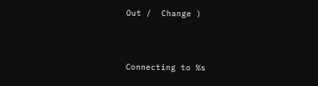Out /  Change )


Connecting to %s